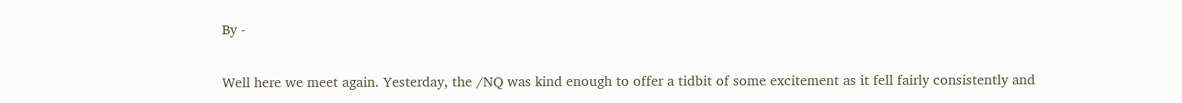By -

Well here we meet again. Yesterday, the /NQ was kind enough to offer a tidbit of some excitement as it fell fairly consistently and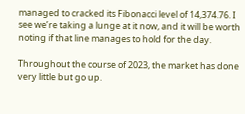managed to cracked its Fibonacci level of 14,374.76. I see we’re taking a lunge at it now, and it will be worth noting if that line manages to hold for the day.

Throughout the course of 2023, the market has done very little but go up.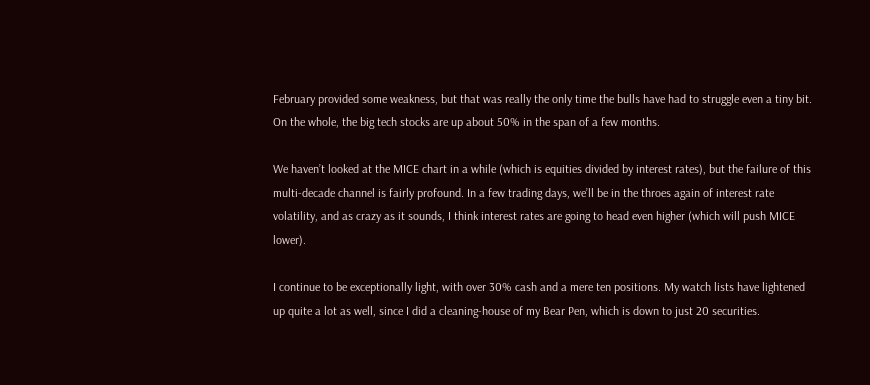February provided some weakness, but that was really the only time the bulls have had to struggle even a tiny bit. On the whole, the big tech stocks are up about 50% in the span of a few months.

We haven’t looked at the MICE chart in a while (which is equities divided by interest rates), but the failure of this multi-decade channel is fairly profound. In a few trading days, we’ll be in the throes again of interest rate volatility, and as crazy as it sounds, I think interest rates are going to head even higher (which will push MICE lower).

I continue to be exceptionally light, with over 30% cash and a mere ten positions. My watch lists have lightened up quite a lot as well, since I did a cleaning-house of my Bear Pen, which is down to just 20 securities.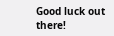Good luck out there!